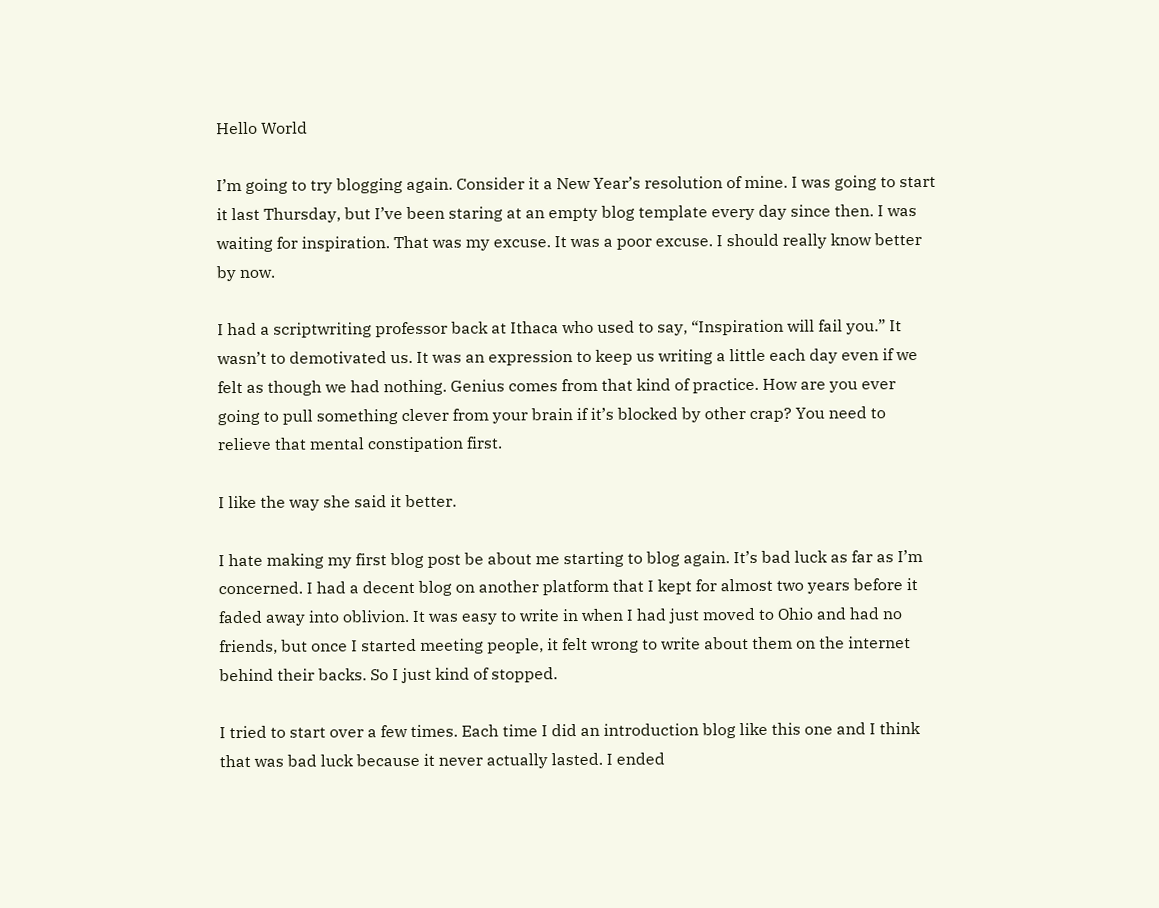Hello World

I’m going to try blogging again. Consider it a New Year’s resolution of mine. I was going to start it last Thursday, but I’ve been staring at an empty blog template every day since then. I was waiting for inspiration. That was my excuse. It was a poor excuse. I should really know better by now.

I had a scriptwriting professor back at Ithaca who used to say, “Inspiration will fail you.” It wasn’t to demotivated us. It was an expression to keep us writing a little each day even if we felt as though we had nothing. Genius comes from that kind of practice. How are you ever going to pull something clever from your brain if it’s blocked by other crap? You need to relieve that mental constipation first.

I like the way she said it better.

I hate making my first blog post be about me starting to blog again. It’s bad luck as far as I’m concerned. I had a decent blog on another platform that I kept for almost two years before it faded away into oblivion. It was easy to write in when I had just moved to Ohio and had no friends, but once I started meeting people, it felt wrong to write about them on the internet behind their backs. So I just kind of stopped.

I tried to start over a few times. Each time I did an introduction blog like this one and I think that was bad luck because it never actually lasted. I ended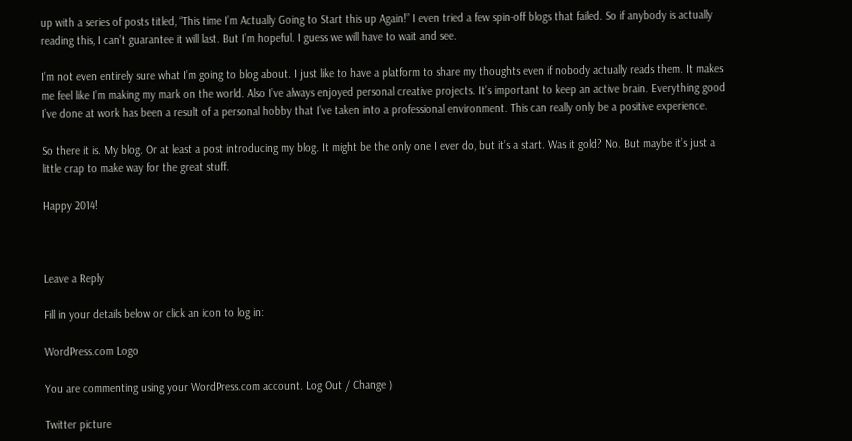up with a series of posts titled, “This time I’m Actually Going to Start this up Again!” I even tried a few spin-off blogs that failed. So if anybody is actually reading this, I can’t guarantee it will last. But I’m hopeful. I guess we will have to wait and see.

I’m not even entirely sure what I’m going to blog about. I just like to have a platform to share my thoughts even if nobody actually reads them. It makes me feel like I’m making my mark on the world. Also I’ve always enjoyed personal creative projects. It’s important to keep an active brain. Everything good I’ve done at work has been a result of a personal hobby that I’ve taken into a professional environment. This can really only be a positive experience.

So there it is. My blog. Or at least a post introducing my blog. It might be the only one I ever do, but it’s a start. Was it gold? No. But maybe it’s just a little crap to make way for the great stuff.

Happy 2014!



Leave a Reply

Fill in your details below or click an icon to log in:

WordPress.com Logo

You are commenting using your WordPress.com account. Log Out / Change )

Twitter picture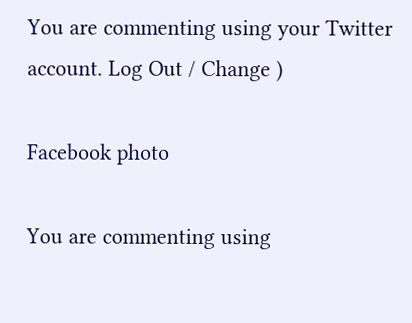You are commenting using your Twitter account. Log Out / Change )

Facebook photo

You are commenting using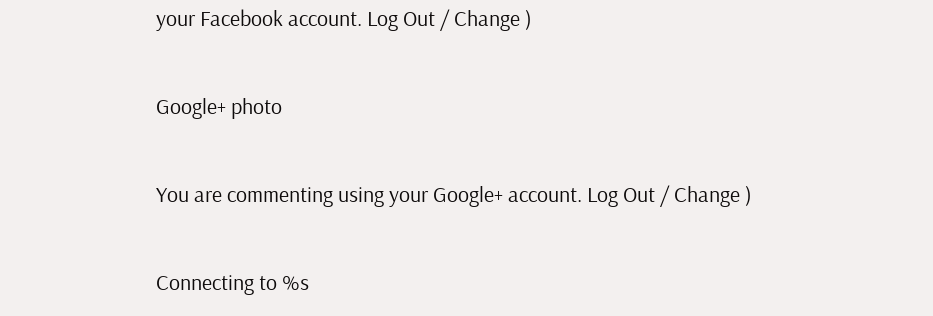your Facebook account. Log Out / Change )

Google+ photo

You are commenting using your Google+ account. Log Out / Change )

Connecting to %s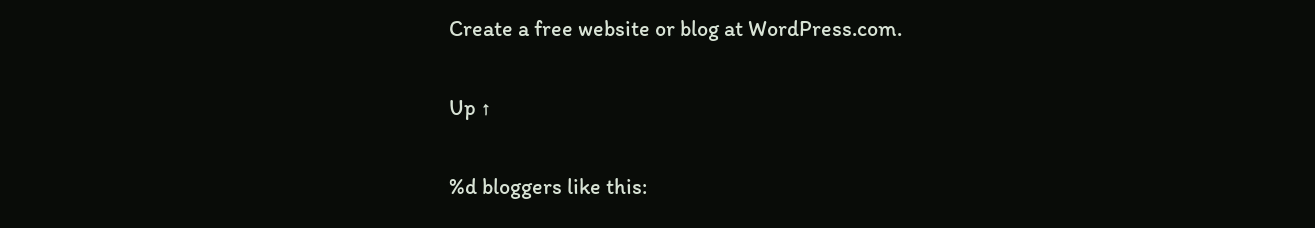Create a free website or blog at WordPress.com.

Up ↑

%d bloggers like this: